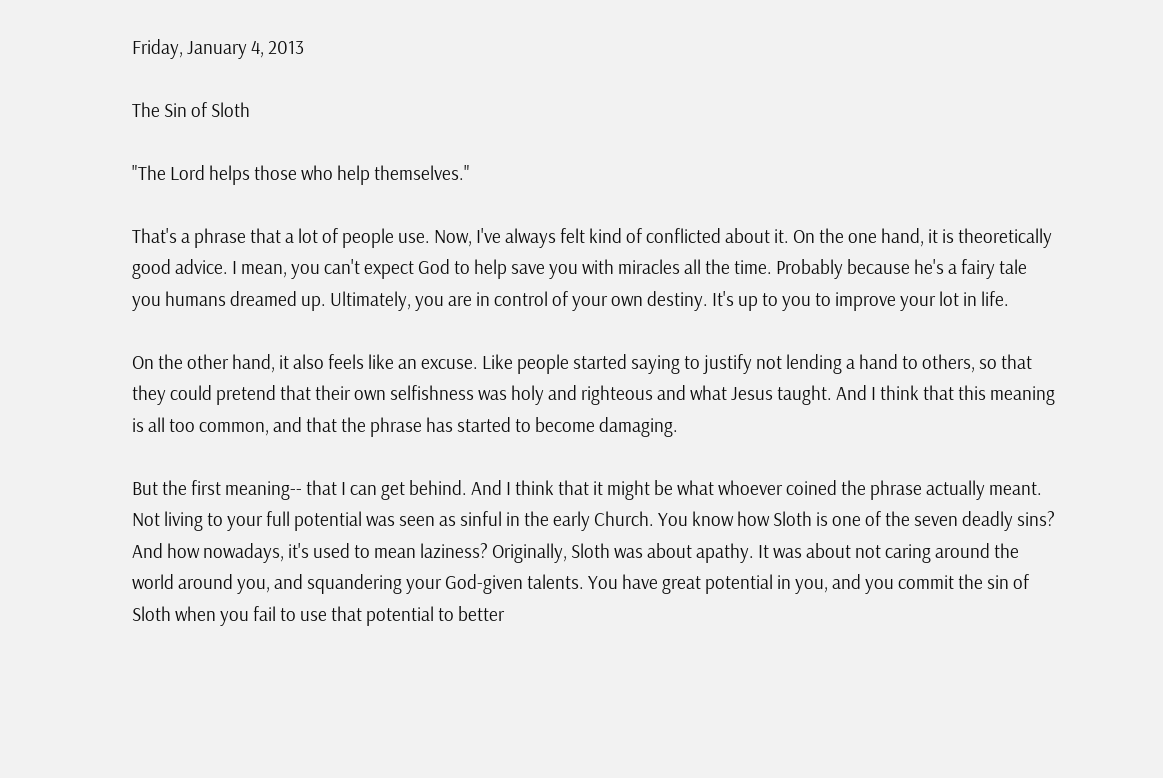Friday, January 4, 2013

The Sin of Sloth

"The Lord helps those who help themselves."

That's a phrase that a lot of people use. Now, I've always felt kind of conflicted about it. On the one hand, it is theoretically good advice. I mean, you can't expect God to help save you with miracles all the time. Probably because he's a fairy tale you humans dreamed up. Ultimately, you are in control of your own destiny. It's up to you to improve your lot in life.

On the other hand, it also feels like an excuse. Like people started saying to justify not lending a hand to others, so that they could pretend that their own selfishness was holy and righteous and what Jesus taught. And I think that this meaning is all too common, and that the phrase has started to become damaging.

But the first meaning-- that I can get behind. And I think that it might be what whoever coined the phrase actually meant. Not living to your full potential was seen as sinful in the early Church. You know how Sloth is one of the seven deadly sins? And how nowadays, it's used to mean laziness? Originally, Sloth was about apathy. It was about not caring around the world around you, and squandering your God-given talents. You have great potential in you, and you commit the sin of Sloth when you fail to use that potential to better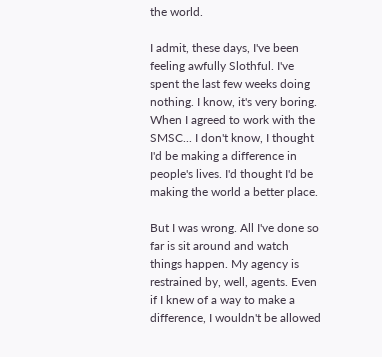the world.

I admit, these days, I've been feeling awfully Slothful. I've spent the last few weeks doing nothing. I know, it's very boring. When I agreed to work with the SMSC... I don't know, I thought I'd be making a difference in people's lives. I'd thought I'd be making the world a better place.

But I was wrong. All I've done so far is sit around and watch things happen. My agency is restrained by, well, agents. Even if I knew of a way to make a difference, I wouldn't be allowed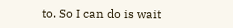to. So I can do is wait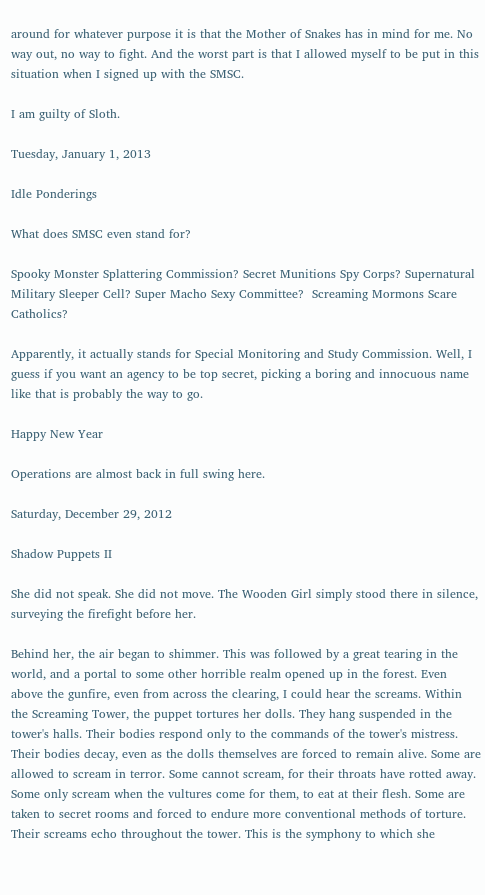around for whatever purpose it is that the Mother of Snakes has in mind for me. No way out, no way to fight. And the worst part is that I allowed myself to be put in this situation when I signed up with the SMSC.

I am guilty of Sloth.

Tuesday, January 1, 2013

Idle Ponderings

What does SMSC even stand for?

Spooky Monster Splattering Commission? Secret Munitions Spy Corps? Supernatural Military Sleeper Cell? Super Macho Sexy Committee?  Screaming Mormons Scare Catholics?

Apparently, it actually stands for Special Monitoring and Study Commission. Well, I guess if you want an agency to be top secret, picking a boring and innocuous name like that is probably the way to go.

Happy New Year

Operations are almost back in full swing here.

Saturday, December 29, 2012

Shadow Puppets II

She did not speak. She did not move. The Wooden Girl simply stood there in silence, surveying the firefight before her.

Behind her, the air began to shimmer. This was followed by a great tearing in the world, and a portal to some other horrible realm opened up in the forest. Even above the gunfire, even from across the clearing, I could hear the screams. Within the Screaming Tower, the puppet tortures her dolls. They hang suspended in the tower's halls. Their bodies respond only to the commands of the tower's mistress. Their bodies decay, even as the dolls themselves are forced to remain alive. Some are allowed to scream in terror. Some cannot scream, for their throats have rotted away. Some only scream when the vultures come for them, to eat at their flesh. Some are taken to secret rooms and forced to endure more conventional methods of torture. Their screams echo throughout the tower. This is the symphony to which she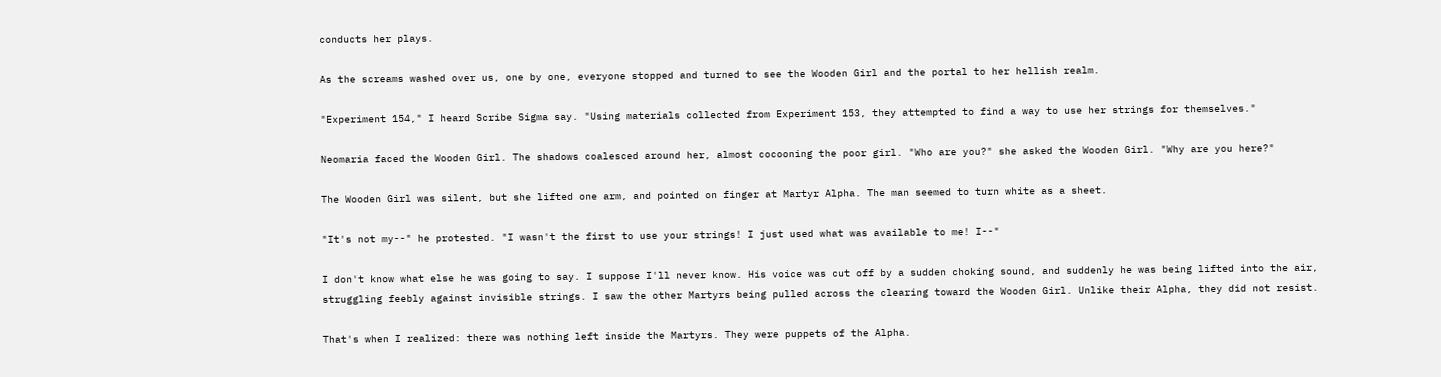conducts her plays.

As the screams washed over us, one by one, everyone stopped and turned to see the Wooden Girl and the portal to her hellish realm.

"Experiment 154," I heard Scribe Sigma say. "Using materials collected from Experiment 153, they attempted to find a way to use her strings for themselves."

Neomaria faced the Wooden Girl. The shadows coalesced around her, almost cocooning the poor girl. "Who are you?" she asked the Wooden Girl. "Why are you here?"

The Wooden Girl was silent, but she lifted one arm, and pointed on finger at Martyr Alpha. The man seemed to turn white as a sheet.

"It's not my--" he protested. "I wasn't the first to use your strings! I just used what was available to me! I--"

I don't know what else he was going to say. I suppose I'll never know. His voice was cut off by a sudden choking sound, and suddenly he was being lifted into the air, struggling feebly against invisible strings. I saw the other Martyrs being pulled across the clearing toward the Wooden Girl. Unlike their Alpha, they did not resist.

That's when I realized: there was nothing left inside the Martyrs. They were puppets of the Alpha.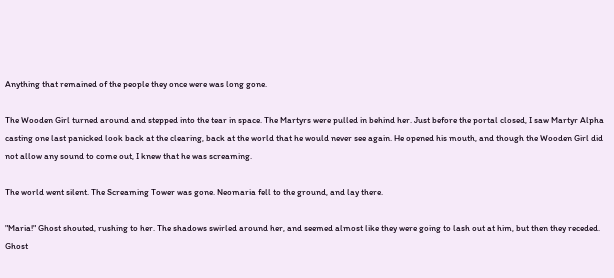Anything that remained of the people they once were was long gone.

The Wooden Girl turned around and stepped into the tear in space. The Martyrs were pulled in behind her. Just before the portal closed, I saw Martyr Alpha casting one last panicked look back at the clearing, back at the world that he would never see again. He opened his mouth, and though the Wooden Girl did not allow any sound to come out, I knew that he was screaming.

The world went silent. The Screaming Tower was gone. Neomaria fell to the ground, and lay there.

"Maria!" Ghost shouted, rushing to her. The shadows swirled around her, and seemed almost like they were going to lash out at him, but then they receded. Ghost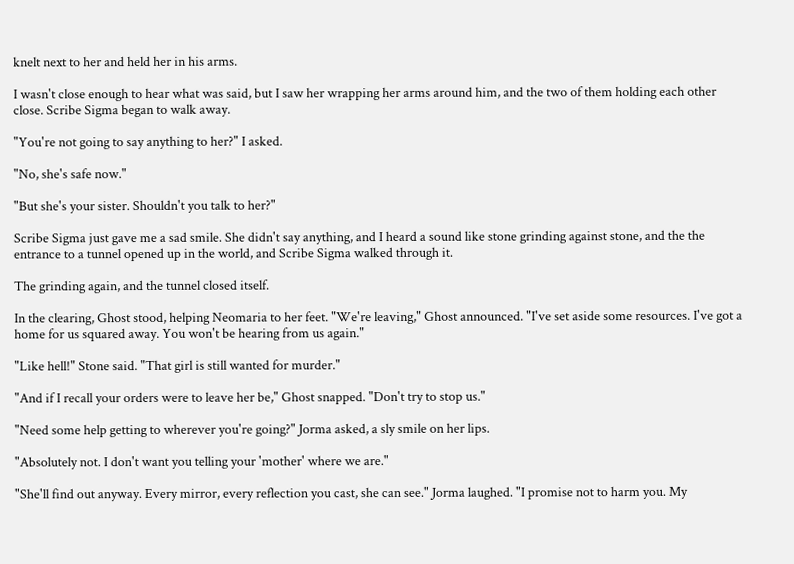knelt next to her and held her in his arms.

I wasn't close enough to hear what was said, but I saw her wrapping her arms around him, and the two of them holding each other close. Scribe Sigma began to walk away.

"You're not going to say anything to her?" I asked.

"No, she's safe now."

"But she's your sister. Shouldn't you talk to her?"

Scribe Sigma just gave me a sad smile. She didn't say anything, and I heard a sound like stone grinding against stone, and the the entrance to a tunnel opened up in the world, and Scribe Sigma walked through it.

The grinding again, and the tunnel closed itself.

In the clearing, Ghost stood, helping Neomaria to her feet. "We're leaving," Ghost announced. "I've set aside some resources. I've got a home for us squared away. You won't be hearing from us again."

"Like hell!" Stone said. "That girl is still wanted for murder."

"And if I recall your orders were to leave her be," Ghost snapped. "Don't try to stop us."

"Need some help getting to wherever you're going?" Jorma asked, a sly smile on her lips.

"Absolutely not. I don't want you telling your 'mother' where we are."

"She'll find out anyway. Every mirror, every reflection you cast, she can see." Jorma laughed. "I promise not to harm you. My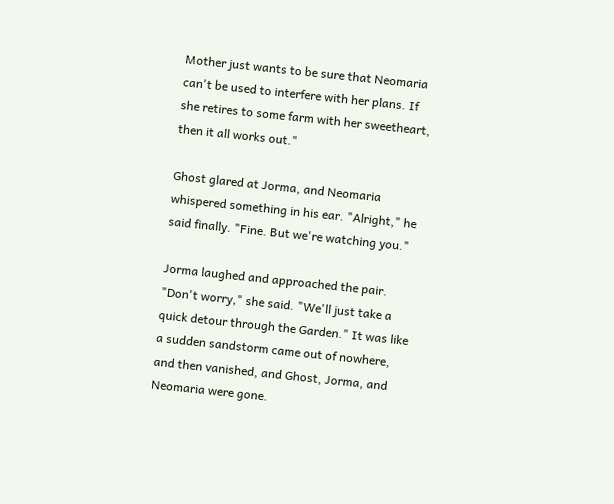Mother just wants to be sure that Neomaria can't be used to interfere with her plans. If she retires to some farm with her sweetheart, then it all works out."

Ghost glared at Jorma, and Neomaria whispered something in his ear. "Alright," he said finally. "Fine. But we're watching you."

Jorma laughed and approached the pair. "Don't worry," she said. "We'll just take a quick detour through the Garden." It was like a sudden sandstorm came out of nowhere, and then vanished, and Ghost, Jorma, and Neomaria were gone.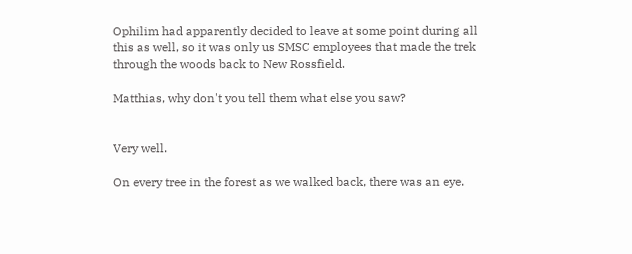Ophilim had apparently decided to leave at some point during all this as well, so it was only us SMSC employees that made the trek through the woods back to New Rossfield.

Matthias, why don't you tell them what else you saw?


Very well.

On every tree in the forest as we walked back, there was an eye.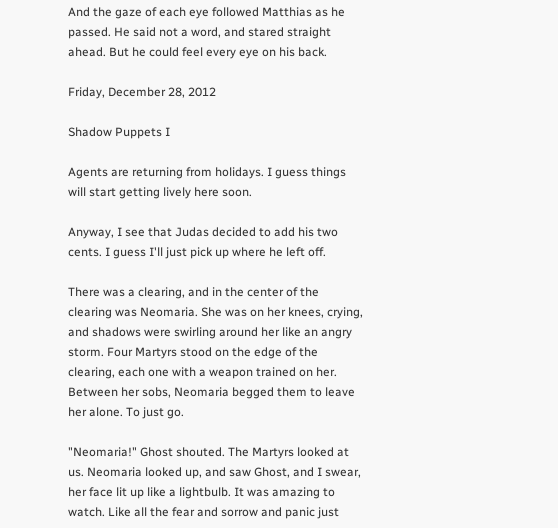And the gaze of each eye followed Matthias as he passed. He said not a word, and stared straight ahead. But he could feel every eye on his back.

Friday, December 28, 2012

Shadow Puppets I

Agents are returning from holidays. I guess things will start getting lively here soon.

Anyway, I see that Judas decided to add his two cents. I guess I'll just pick up where he left off.

There was a clearing, and in the center of the clearing was Neomaria. She was on her knees, crying, and shadows were swirling around her like an angry storm. Four Martyrs stood on the edge of the clearing, each one with a weapon trained on her. Between her sobs, Neomaria begged them to leave her alone. To just go.

"Neomaria!" Ghost shouted. The Martyrs looked at us. Neomaria looked up, and saw Ghost, and I swear, her face lit up like a lightbulb. It was amazing to watch. Like all the fear and sorrow and panic just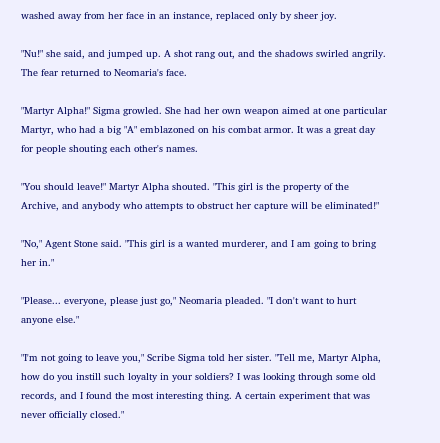washed away from her face in an instance, replaced only by sheer joy.

"Nu!" she said, and jumped up. A shot rang out, and the shadows swirled angrily. The fear returned to Neomaria's face.

"Martyr Alpha!" Sigma growled. She had her own weapon aimed at one particular Martyr, who had a big "A" emblazoned on his combat armor. It was a great day for people shouting each other's names.

"You should leave!" Martyr Alpha shouted. "This girl is the property of the Archive, and anybody who attempts to obstruct her capture will be eliminated!"

"No," Agent Stone said. "This girl is a wanted murderer, and I am going to bring her in."

"Please... everyone, please just go," Neomaria pleaded. "I don't want to hurt anyone else."

"I'm not going to leave you," Scribe Sigma told her sister. "Tell me, Martyr Alpha, how do you instill such loyalty in your soldiers? I was looking through some old records, and I found the most interesting thing. A certain experiment that was never officially closed."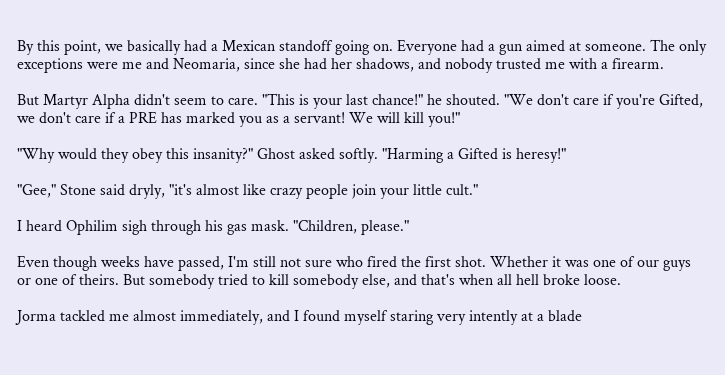By this point, we basically had a Mexican standoff going on. Everyone had a gun aimed at someone. The only exceptions were me and Neomaria, since she had her shadows, and nobody trusted me with a firearm.

But Martyr Alpha didn't seem to care. "This is your last chance!" he shouted. "We don't care if you're Gifted, we don't care if a PRE has marked you as a servant! We will kill you!"

"Why would they obey this insanity?" Ghost asked softly. "Harming a Gifted is heresy!"

"Gee," Stone said dryly, "it's almost like crazy people join your little cult."

I heard Ophilim sigh through his gas mask. "Children, please."

Even though weeks have passed, I'm still not sure who fired the first shot. Whether it was one of our guys or one of theirs. But somebody tried to kill somebody else, and that's when all hell broke loose.

Jorma tackled me almost immediately, and I found myself staring very intently at a blade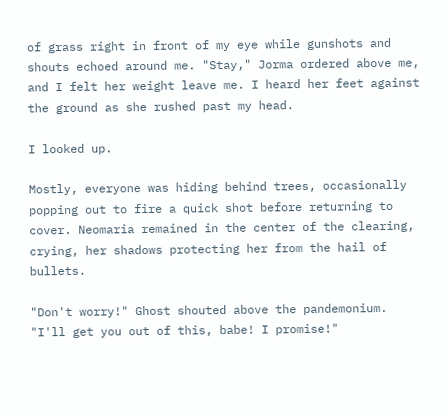of grass right in front of my eye while gunshots and shouts echoed around me. "Stay," Jorma ordered above me, and I felt her weight leave me. I heard her feet against the ground as she rushed past my head.

I looked up.

Mostly, everyone was hiding behind trees, occasionally popping out to fire a quick shot before returning to cover. Neomaria remained in the center of the clearing, crying, her shadows protecting her from the hail of bullets.

"Don't worry!" Ghost shouted above the pandemonium. "I'll get you out of this, babe! I promise!"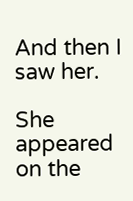And then I saw her.

She appeared on the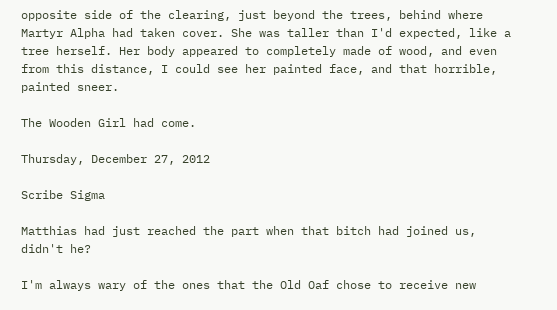opposite side of the clearing, just beyond the trees, behind where Martyr Alpha had taken cover. She was taller than I'd expected, like a tree herself. Her body appeared to completely made of wood, and even from this distance, I could see her painted face, and that horrible, painted sneer.

The Wooden Girl had come.

Thursday, December 27, 2012

Scribe Sigma

Matthias had just reached the part when that bitch had joined us, didn't he?

I'm always wary of the ones that the Old Oaf chose to receive new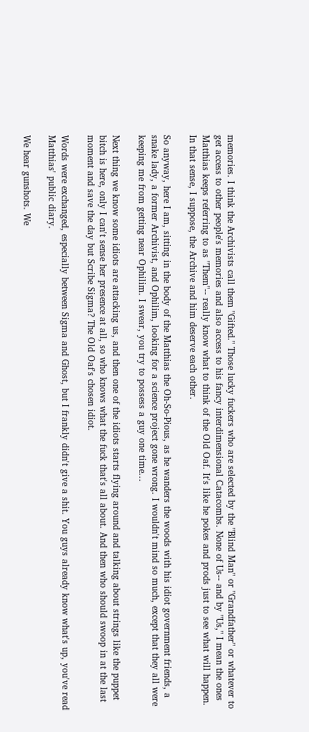memories. I think the Archivists call them "Gifted." Those lucky fuckers who are selected by the "Blind Man" or "Grandfather" or whatever to get access to other people's memories and also access to his fancy interdimensional Catacombs. None of Us-- and by "Us," I mean the ones Matthias keeps referring to as "Them"-- really know what to think of the Old Oaf. It's like he pokes and prods just to see what will happen. In that sense, I suppose, the Archive and him deserve each other.

So anyway, here I am, sitting in the body of the Matthias the Oh-So-Pious, as he wanders the woods with his idiot government friends, a snake lady, a former Archivist, and Ophilim, looking for a science project gone wrong. I wouldn't mind so much, except that they all were keeping me from getting near Ophilim. I swear, you try to possess a guy one time...

Next thing we know some idiots are attacking us, and then one of the idiots starts flying around and talking about strings like the puppet bitch is here, only I can't sense her presence at all, so who knows what the fuck that's all about. And then who should swoop in at the last moment and save the day but Scribe Sigma? The Old Oaf's chosen idiot.

Words were exchanged, especially between Sigma and Ghost, but I frankly didn't give a shit. You guys already know what's up, you've read Matthias' public diary.

We hear gunshots. We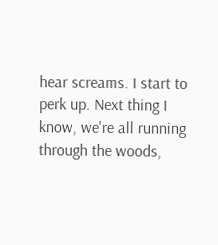hear screams. I start to perk up. Next thing I know, we're all running through the woods,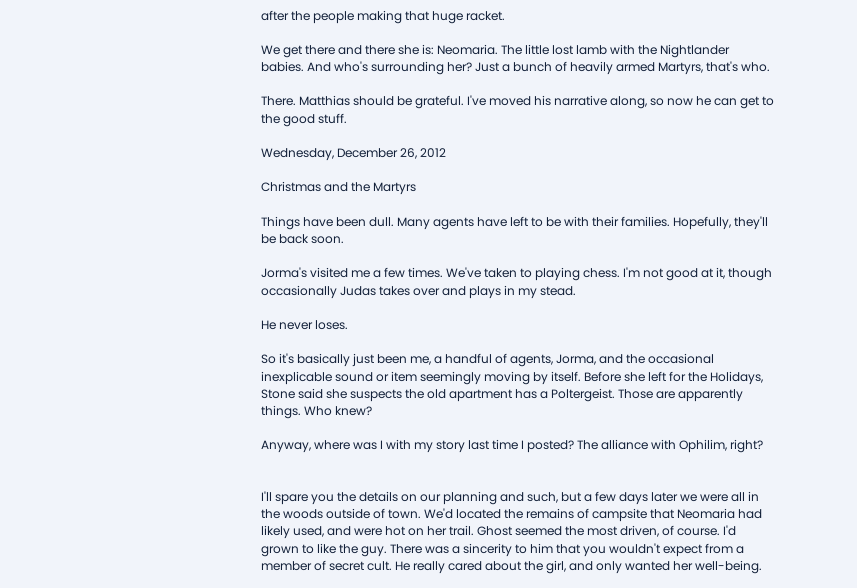after the people making that huge racket.

We get there and there she is: Neomaria. The little lost lamb with the Nightlander babies. And who's surrounding her? Just a bunch of heavily armed Martyrs, that's who.

There. Matthias should be grateful. I've moved his narrative along, so now he can get to the good stuff.

Wednesday, December 26, 2012

Christmas and the Martyrs

Things have been dull. Many agents have left to be with their families. Hopefully, they'll be back soon.

Jorma's visited me a few times. We've taken to playing chess. I'm not good at it, though occasionally Judas takes over and plays in my stead.

He never loses.

So it's basically just been me, a handful of agents, Jorma, and the occasional inexplicable sound or item seemingly moving by itself. Before she left for the Holidays, Stone said she suspects the old apartment has a Poltergeist. Those are apparently things. Who knew?

Anyway, where was I with my story last time I posted? The alliance with Ophilim, right?


I'll spare you the details on our planning and such, but a few days later we were all in the woods outside of town. We'd located the remains of campsite that Neomaria had likely used, and were hot on her trail. Ghost seemed the most driven, of course. I'd grown to like the guy. There was a sincerity to him that you wouldn't expect from a member of secret cult. He really cared about the girl, and only wanted her well-being.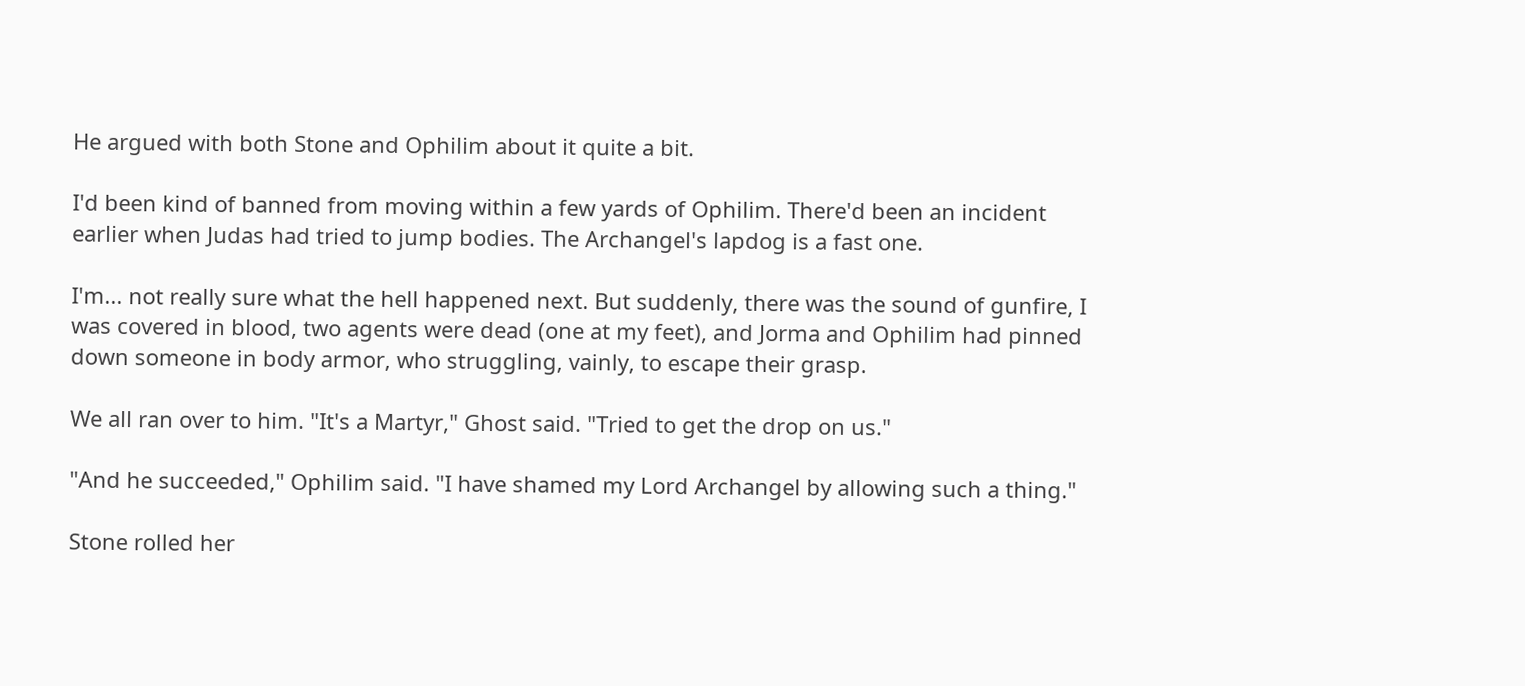He argued with both Stone and Ophilim about it quite a bit.

I'd been kind of banned from moving within a few yards of Ophilim. There'd been an incident earlier when Judas had tried to jump bodies. The Archangel's lapdog is a fast one.

I'm... not really sure what the hell happened next. But suddenly, there was the sound of gunfire, I was covered in blood, two agents were dead (one at my feet), and Jorma and Ophilim had pinned down someone in body armor, who struggling, vainly, to escape their grasp.

We all ran over to him. "It's a Martyr," Ghost said. "Tried to get the drop on us."

"And he succeeded," Ophilim said. "I have shamed my Lord Archangel by allowing such a thing."

Stone rolled her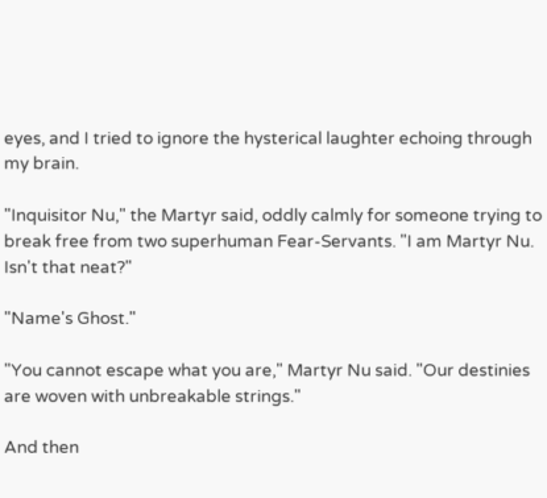eyes, and I tried to ignore the hysterical laughter echoing through my brain.

"Inquisitor Nu," the Martyr said, oddly calmly for someone trying to break free from two superhuman Fear-Servants. "I am Martyr Nu. Isn't that neat?"

"Name's Ghost."

"You cannot escape what you are," Martyr Nu said. "Our destinies are woven with unbreakable strings."

And then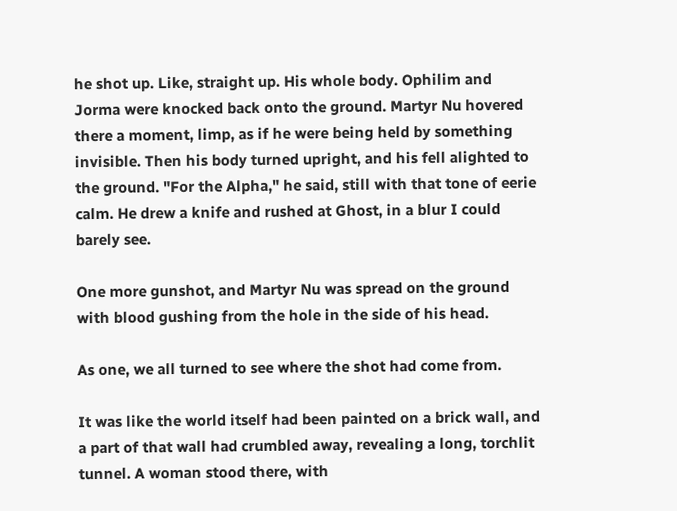he shot up. Like, straight up. His whole body. Ophilim and Jorma were knocked back onto the ground. Martyr Nu hovered there a moment, limp, as if he were being held by something invisible. Then his body turned upright, and his fell alighted to the ground. "For the Alpha," he said, still with that tone of eerie calm. He drew a knife and rushed at Ghost, in a blur I could barely see.

One more gunshot, and Martyr Nu was spread on the ground with blood gushing from the hole in the side of his head.

As one, we all turned to see where the shot had come from.

It was like the world itself had been painted on a brick wall, and a part of that wall had crumbled away, revealing a long, torchlit tunnel. A woman stood there, with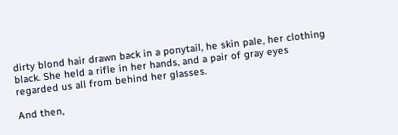dirty blond hair drawn back in a ponytail, he skin pale, her clothing black. She held a rifle in her hands, and a pair of gray eyes regarded us all from behind her glasses.

And then,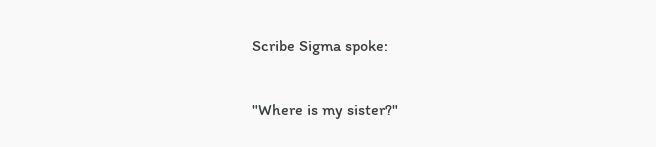Scribe Sigma spoke:

"Where is my sister?"